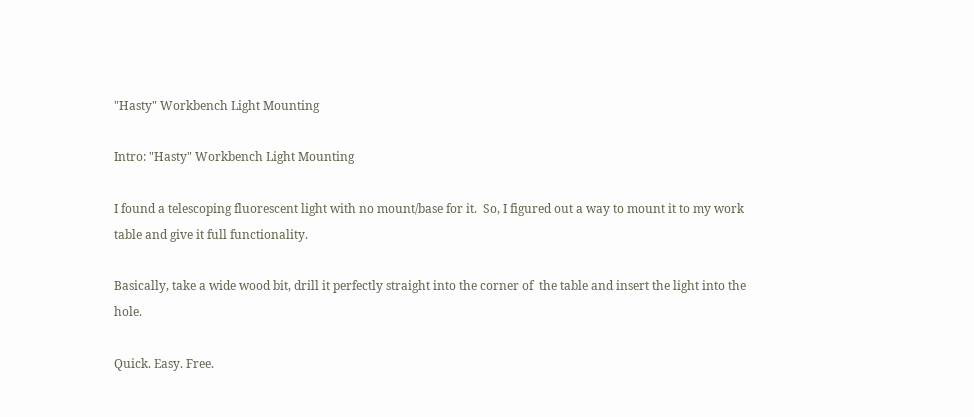"Hasty" Workbench Light Mounting

Intro: "Hasty" Workbench Light Mounting

I found a telescoping fluorescent light with no mount/base for it.  So, I figured out a way to mount it to my work table and give it full functionality.

Basically, take a wide wood bit, drill it perfectly straight into the corner of  the table and insert the light into the hole.

Quick. Easy. Free.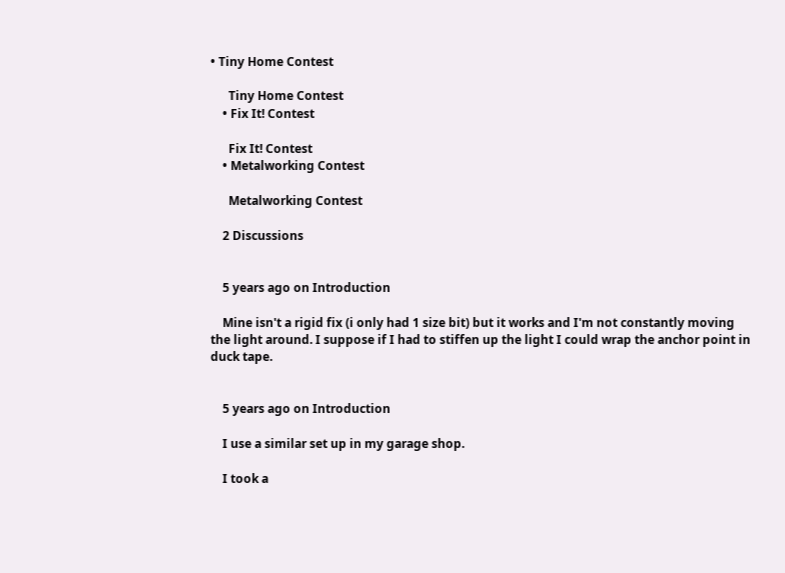• Tiny Home Contest

      Tiny Home Contest
    • Fix It! Contest

      Fix It! Contest
    • Metalworking Contest

      Metalworking Contest

    2 Discussions


    5 years ago on Introduction

    Mine isn't a rigid fix (i only had 1 size bit) but it works and I'm not constantly moving the light around. I suppose if I had to stiffen up the light I could wrap the anchor point in duck tape.


    5 years ago on Introduction

    I use a similar set up in my garage shop.

    I took a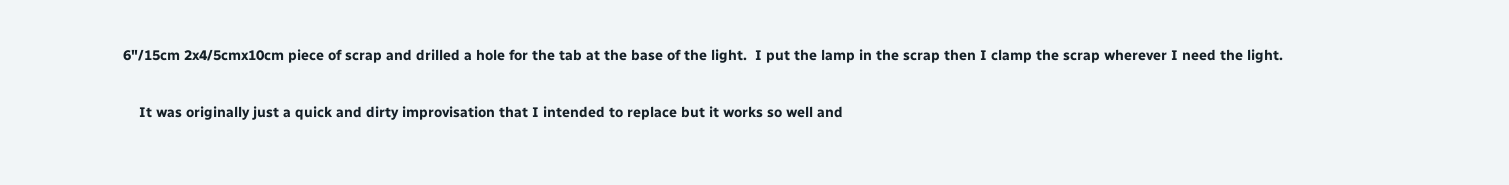6"/15cm 2x4/5cmx10cm piece of scrap and drilled a hole for the tab at the base of the light.  I put the lamp in the scrap then I clamp the scrap wherever I need the light.

    It was originally just a quick and dirty improvisation that I intended to replace but it works so well and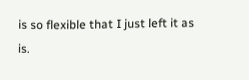is so flexible that I just left it as is.